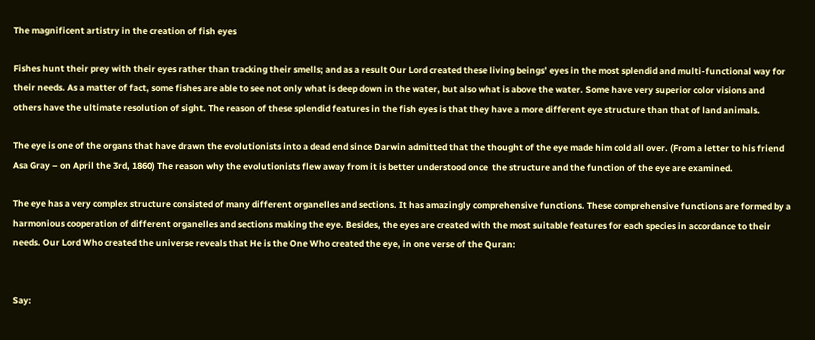The magnificent artistry in the creation of fish eyes

Fishes hunt their prey with their eyes rather than tracking their smells; and as a result Our Lord created these living beings’ eyes in the most splendid and multi-functional way for their needs. As a matter of fact, some fishes are able to see not only what is deep down in the water, but also what is above the water. Some have very superior color visions and others have the ultimate resolution of sight. The reason of these splendid features in the fish eyes is that they have a more different eye structure than that of land animals.

The eye is one of the organs that have drawn the evolutionists into a dead end since Darwin admitted that the thought of the eye made him cold all over. (From a letter to his friend Asa Gray – on April the 3rd, 1860) The reason why the evolutionists flew away from it is better understood once  the structure and the function of the eye are examined.

The eye has a very complex structure consisted of many different organelles and sections. It has amazingly comprehensive functions. These comprehensive functions are formed by a harmonious cooperation of different organelles and sections making the eye. Besides, the eyes are created with the most suitable features for each species in accordance to their needs. Our Lord Who created the universe reveals that He is the One Who created the eye, in one verse of the Quran:


Say: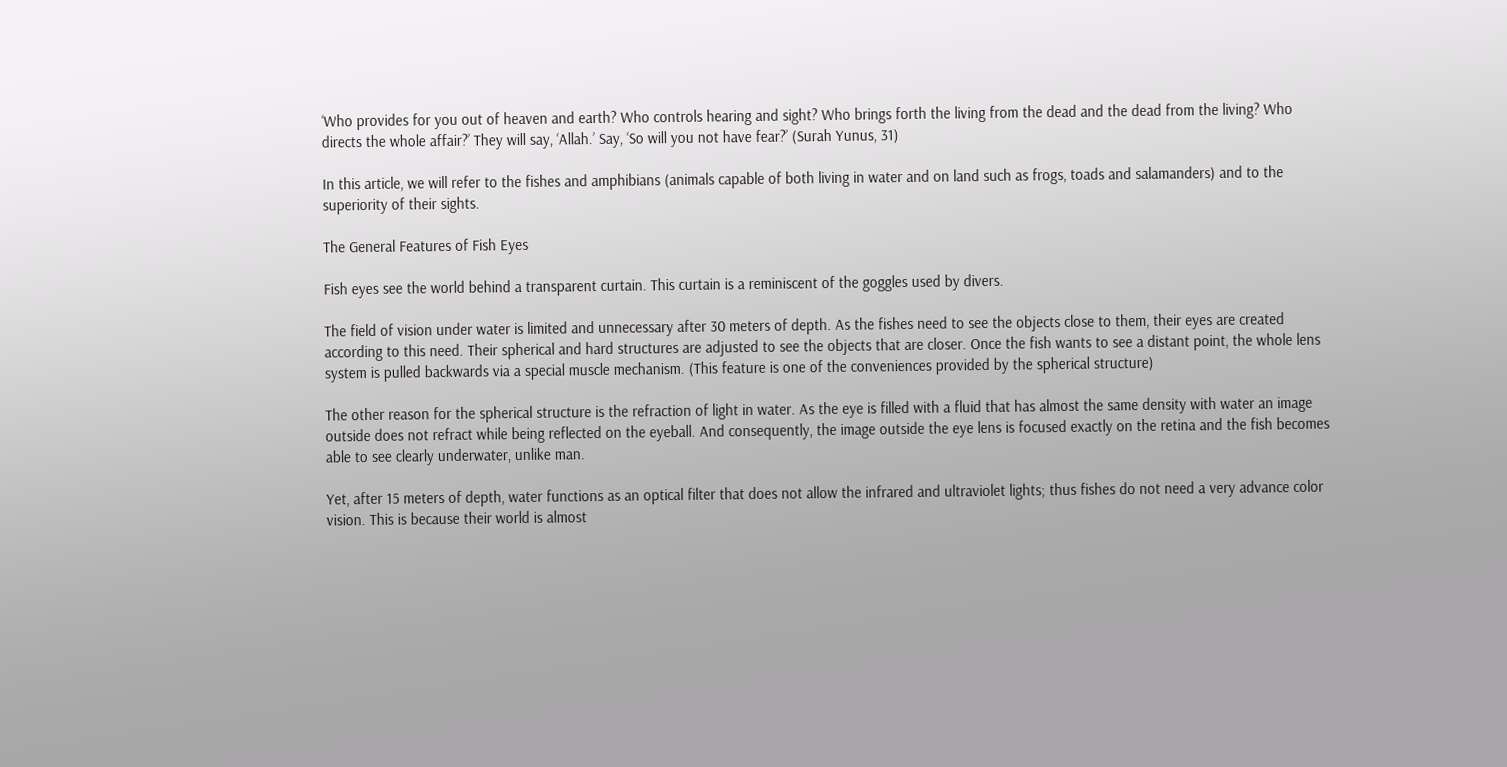‘Who provides for you out of heaven and earth? Who controls hearing and sight? Who brings forth the living from the dead and the dead from the living? Who directs the whole affair?’ They will say, ‘Allah.’ Say, ‘So will you not have fear?’ (Surah Yunus, 31)

In this article, we will refer to the fishes and amphibians (animals capable of both living in water and on land such as frogs, toads and salamanders) and to the superiority of their sights.

The General Features of Fish Eyes

Fish eyes see the world behind a transparent curtain. This curtain is a reminiscent of the goggles used by divers.

The field of vision under water is limited and unnecessary after 30 meters of depth. As the fishes need to see the objects close to them, their eyes are created according to this need. Their spherical and hard structures are adjusted to see the objects that are closer. Once the fish wants to see a distant point, the whole lens system is pulled backwards via a special muscle mechanism. (This feature is one of the conveniences provided by the spherical structure)

The other reason for the spherical structure is the refraction of light in water. As the eye is filled with a fluid that has almost the same density with water an image outside does not refract while being reflected on the eyeball. And consequently, the image outside the eye lens is focused exactly on the retina and the fish becomes able to see clearly underwater, unlike man.

Yet, after 15 meters of depth, water functions as an optical filter that does not allow the infrared and ultraviolet lights; thus fishes do not need a very advance color vision. This is because their world is almost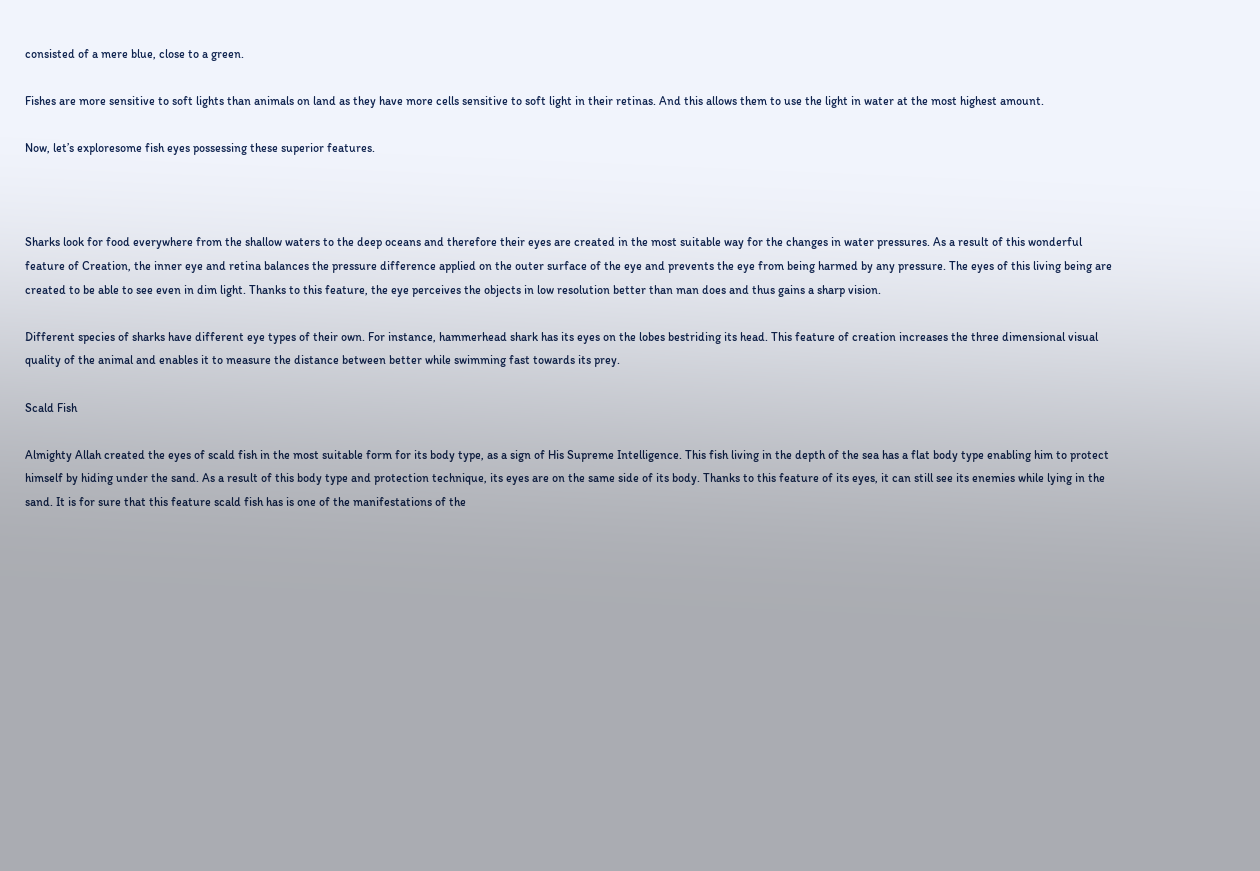consisted of a mere blue, close to a green.

Fishes are more sensitive to soft lights than animals on land as they have more cells sensitive to soft light in their retinas. And this allows them to use the light in water at the most highest amount.

Now, let’s exploresome fish eyes possessing these superior features.



Sharks look for food everywhere from the shallow waters to the deep oceans and therefore their eyes are created in the most suitable way for the changes in water pressures. As a result of this wonderful feature of Creation, the inner eye and retina balances the pressure difference applied on the outer surface of the eye and prevents the eye from being harmed by any pressure. The eyes of this living being are created to be able to see even in dim light. Thanks to this feature, the eye perceives the objects in low resolution better than man does and thus gains a sharp vision.

Different species of sharks have different eye types of their own. For instance, hammerhead shark has its eyes on the lobes bestriding its head. This feature of creation increases the three dimensional visual quality of the animal and enables it to measure the distance between better while swimming fast towards its prey.

Scald Fish

Almighty Allah created the eyes of scald fish in the most suitable form for its body type, as a sign of His Supreme Intelligence. This fish living in the depth of the sea has a flat body type enabling him to protect himself by hiding under the sand. As a result of this body type and protection technique, its eyes are on the same side of its body. Thanks to this feature of its eyes, it can still see its enemies while lying in the sand. It is for sure that this feature scald fish has is one of the manifestations of the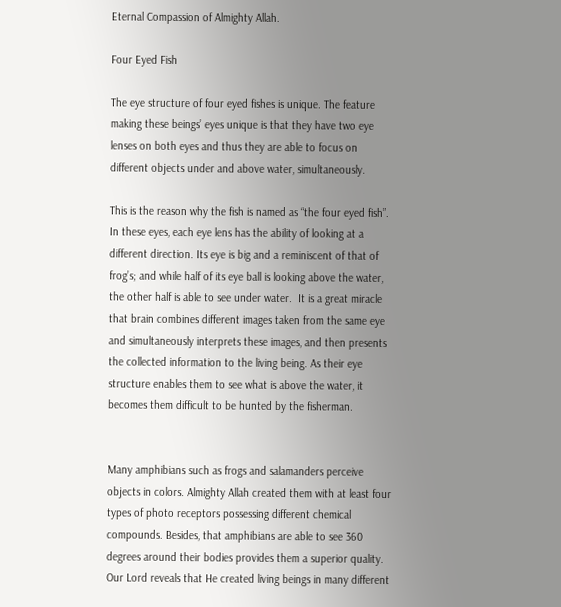Eternal Compassion of Almighty Allah.

Four Eyed Fish

The eye structure of four eyed fishes is unique. The feature making these beings’ eyes unique is that they have two eye lenses on both eyes and thus they are able to focus on different objects under and above water, simultaneously.

This is the reason why the fish is named as “the four eyed fish”. In these eyes, each eye lens has the ability of looking at a different direction. Its eye is big and a reminiscent of that of frog’s; and while half of its eye ball is looking above the water, the other half is able to see under water.  It is a great miracle that brain combines different images taken from the same eye and simultaneously interprets these images, and then presents the collected information to the living being. As their eye structure enables them to see what is above the water, it becomes them difficult to be hunted by the fisherman.


Many amphibians such as frogs and salamanders perceive objects in colors. Almighty Allah created them with at least four types of photo receptors possessing different chemical compounds. Besides, that amphibians are able to see 360 degrees around their bodies provides them a superior quality. Our Lord reveals that He created living beings in many different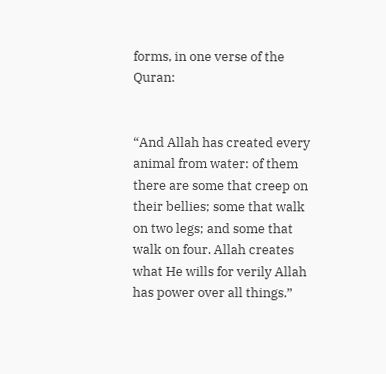forms, in one verse of the  Quran:


“And Allah has created every animal from water: of them there are some that creep on their bellies; some that walk on two legs; and some that walk on four. Allah creates what He wills for verily Allah has power over all things.”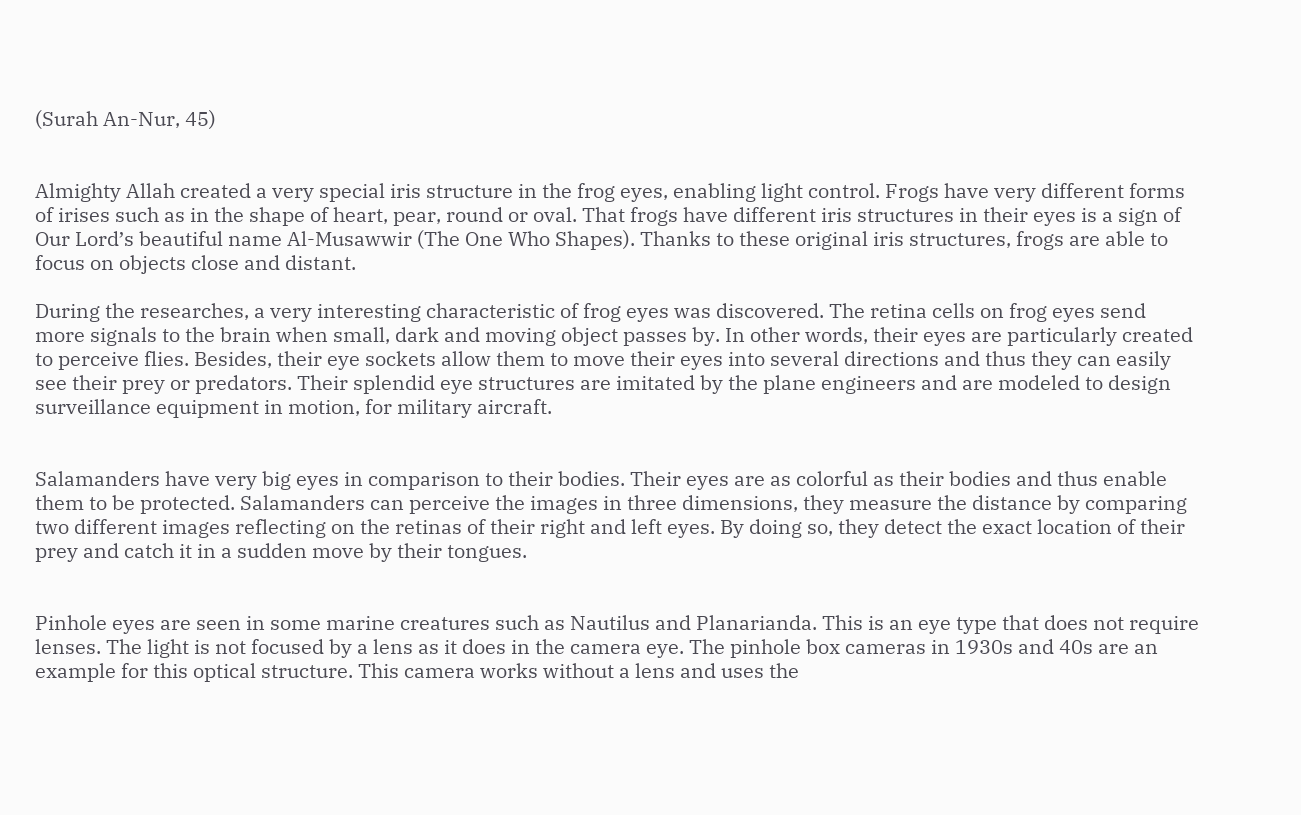(Surah An-Nur, 45)


Almighty Allah created a very special iris structure in the frog eyes, enabling light control. Frogs have very different forms of irises such as in the shape of heart, pear, round or oval. That frogs have different iris structures in their eyes is a sign of Our Lord’s beautiful name Al-Musawwir (The One Who Shapes). Thanks to these original iris structures, frogs are able to focus on objects close and distant.

During the researches, a very interesting characteristic of frog eyes was discovered. The retina cells on frog eyes send more signals to the brain when small, dark and moving object passes by. In other words, their eyes are particularly created to perceive flies. Besides, their eye sockets allow them to move their eyes into several directions and thus they can easily see their prey or predators. Their splendid eye structures are imitated by the plane engineers and are modeled to design surveillance equipment in motion, for military aircraft.


Salamanders have very big eyes in comparison to their bodies. Their eyes are as colorful as their bodies and thus enable them to be protected. Salamanders can perceive the images in three dimensions, they measure the distance by comparing two different images reflecting on the retinas of their right and left eyes. By doing so, they detect the exact location of their prey and catch it in a sudden move by their tongues.


Pinhole eyes are seen in some marine creatures such as Nautilus and Planarianda. This is an eye type that does not require lenses. The light is not focused by a lens as it does in the camera eye. The pinhole box cameras in 1930s and 40s are an example for this optical structure. This camera works without a lens and uses the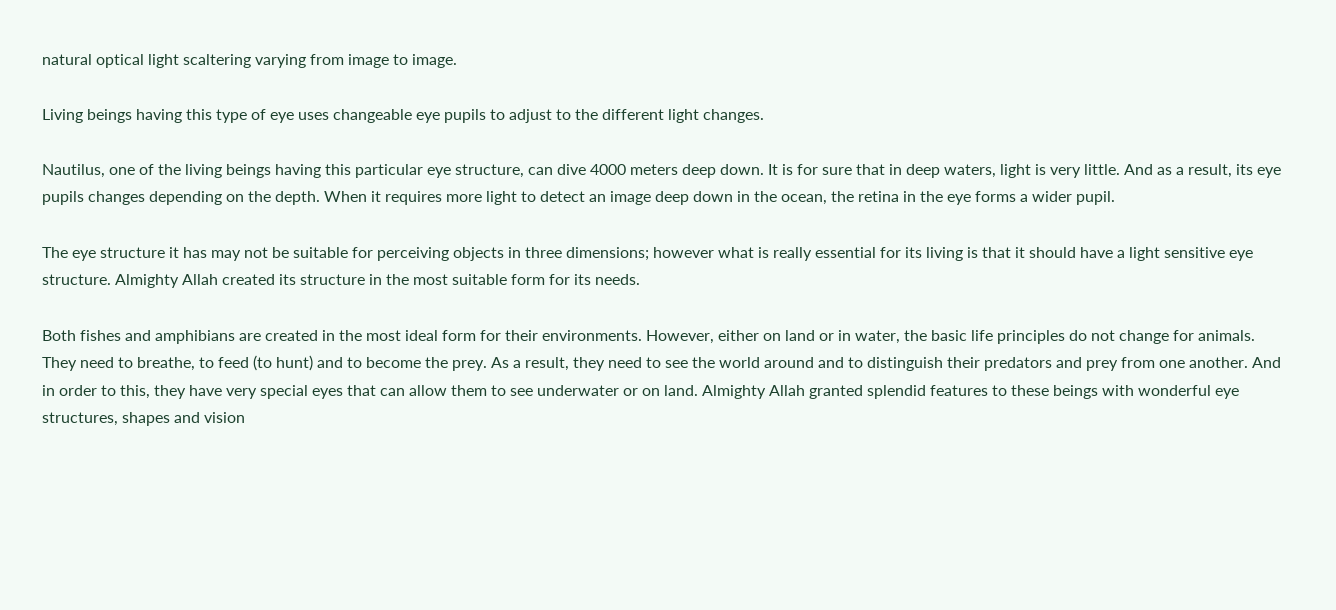natural optical light scaltering varying from image to image.

Living beings having this type of eye uses changeable eye pupils to adjust to the different light changes.

Nautilus, one of the living beings having this particular eye structure, can dive 4000 meters deep down. It is for sure that in deep waters, light is very little. And as a result, its eye pupils changes depending on the depth. When it requires more light to detect an image deep down in the ocean, the retina in the eye forms a wider pupil.

The eye structure it has may not be suitable for perceiving objects in three dimensions; however what is really essential for its living is that it should have a light sensitive eye structure. Almighty Allah created its structure in the most suitable form for its needs.

Both fishes and amphibians are created in the most ideal form for their environments. However, either on land or in water, the basic life principles do not change for animals. They need to breathe, to feed (to hunt) and to become the prey. As a result, they need to see the world around and to distinguish their predators and prey from one another. And in order to this, they have very special eyes that can allow them to see underwater or on land. Almighty Allah granted splendid features to these beings with wonderful eye structures, shapes and vision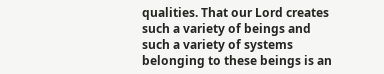qualities. That our Lord creates such a variety of beings and such a variety of systems belonging to these beings is an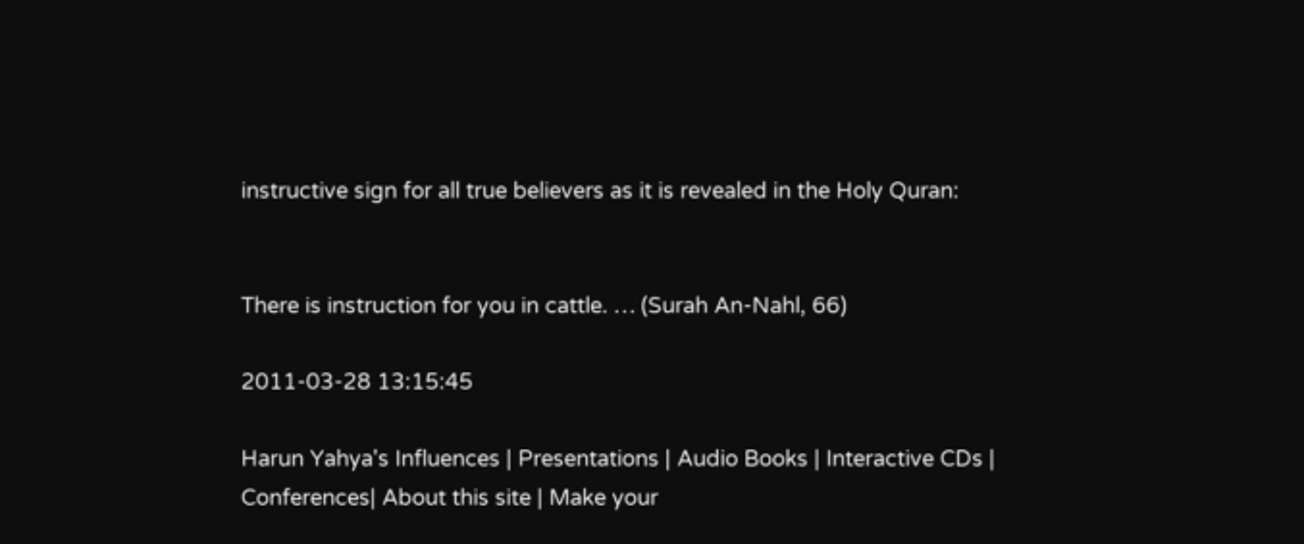instructive sign for all true believers as it is revealed in the Holy Quran:


There is instruction for you in cattle. … (Surah An-Nahl, 66)

2011-03-28 13:15:45

Harun Yahya's Influences | Presentations | Audio Books | Interactive CDs | Conferences| About this site | Make your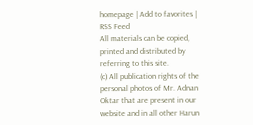homepage | Add to favorites | RSS Feed
All materials can be copied, printed and distributed by referring to this site.
(c) All publication rights of the personal photos of Mr. Adnan Oktar that are present in our website and in all other Harun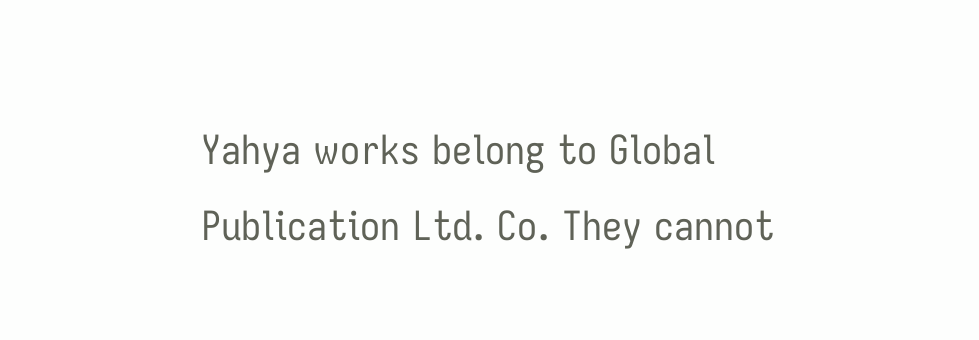Yahya works belong to Global Publication Ltd. Co. They cannot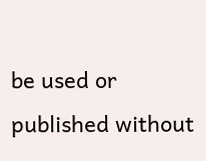be used or published without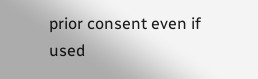prior consent even if used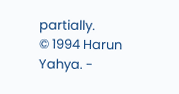partially.
© 1994 Harun Yahya. -